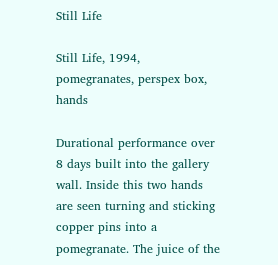Still Life

Still Life, 1994, pomegranates, perspex box, hands

Durational performance over 8 days built into the gallery wall. Inside this two hands are seen turning and sticking copper pins into a pomegranate. The juice of the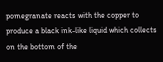pomegranate reacts with the copper to produce a black ink-like liquid which collects on the bottom of the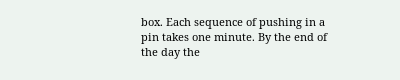box. Each sequence of pushing in a pin takes one minute. By the end of the day the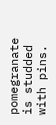pomegranate is studded with pins.